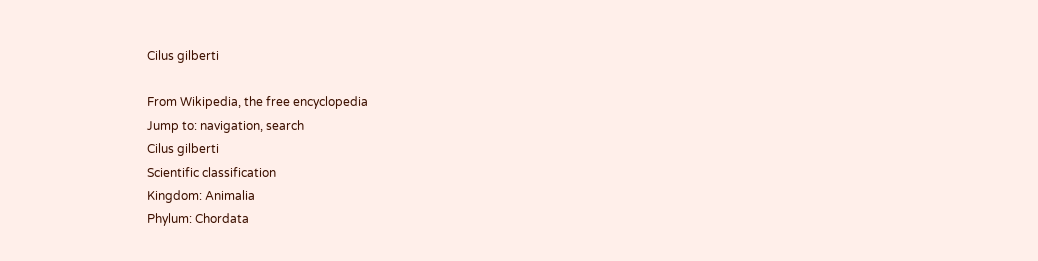Cilus gilberti

From Wikipedia, the free encyclopedia
Jump to: navigation, search
Cilus gilberti
Scientific classification
Kingdom: Animalia
Phylum: Chordata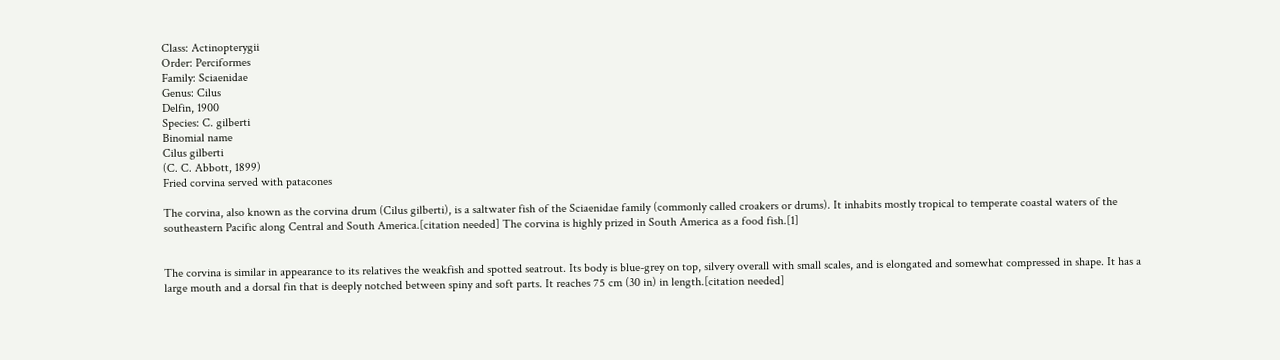Class: Actinopterygii
Order: Perciformes
Family: Sciaenidae
Genus: Cilus
Delfin, 1900
Species: C. gilberti
Binomial name
Cilus gilberti
(C. C. Abbott, 1899)
Fried corvina served with patacones

The corvina, also known as the corvina drum (Cilus gilberti), is a saltwater fish of the Sciaenidae family (commonly called croakers or drums). It inhabits mostly tropical to temperate coastal waters of the southeastern Pacific along Central and South America.[citation needed] The corvina is highly prized in South America as a food fish.[1]


The corvina is similar in appearance to its relatives the weakfish and spotted seatrout. Its body is blue-grey on top, silvery overall with small scales, and is elongated and somewhat compressed in shape. It has a large mouth and a dorsal fin that is deeply notched between spiny and soft parts. It reaches 75 cm (30 in) in length.[citation needed]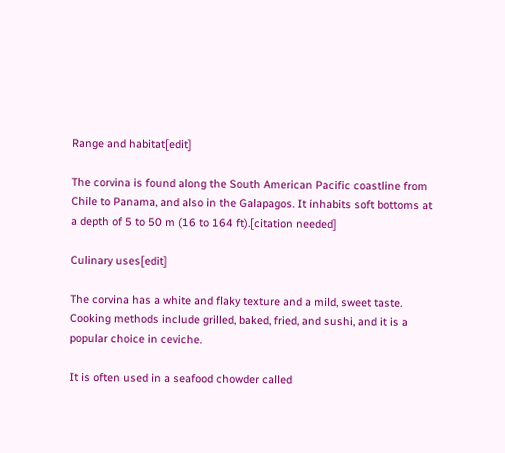Range and habitat[edit]

The corvina is found along the South American Pacific coastline from Chile to Panama, and also in the Galapagos. It inhabits soft bottoms at a depth of 5 to 50 m (16 to 164 ft).[citation needed]

Culinary uses[edit]

The corvina has a white and flaky texture and a mild, sweet taste. Cooking methods include grilled, baked, fried, and sushi, and it is a popular choice in ceviche.

It is often used in a seafood chowder called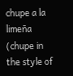chupe a la limeña (chupe in the style of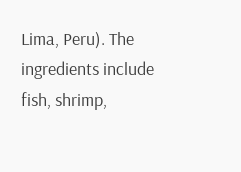Lima, Peru). The ingredients include fish, shrimp,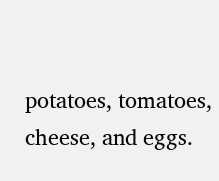potatoes, tomatoes, cheese, and eggs.